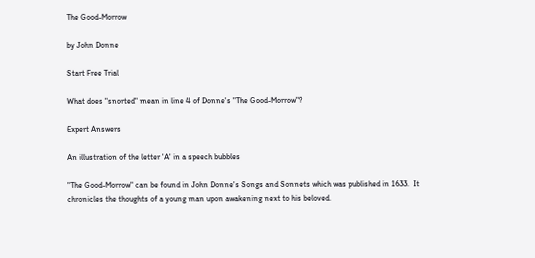The Good-Morrow

by John Donne

Start Free Trial

What does "snorted" mean in line 4 of Donne's "The Good-Morrow"?

Expert Answers

An illustration of the letter 'A' in a speech bubbles

"The Good-Morrow" can be found in John Donne's Songs and Sonnets which was published in 1633.  It chronicles the thoughts of a young man upon awakening next to his beloved.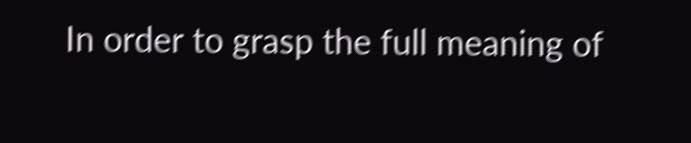In order to grasp the full meaning of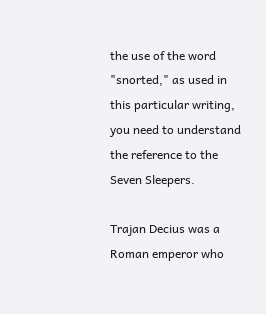the use of the word "snorted," as used in this particular writing, you need to understand the reference to the Seven Sleepers.

Trajan Decius was a Roman emperor who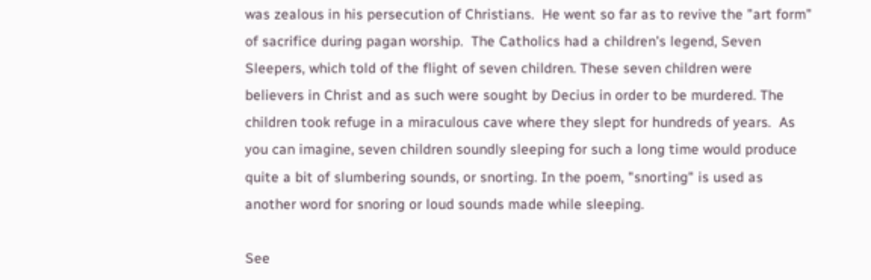was zealous in his persecution of Christians.  He went so far as to revive the "art form" of sacrifice during pagan worship.  The Catholics had a children's legend, Seven Sleepers, which told of the flight of seven children. These seven children were believers in Christ and as such were sought by Decius in order to be murdered. The children took refuge in a miraculous cave where they slept for hundreds of years.  As you can imagine, seven children soundly sleeping for such a long time would produce quite a bit of slumbering sounds, or snorting. In the poem, "snorting" is used as another word for snoring or loud sounds made while sleeping.

See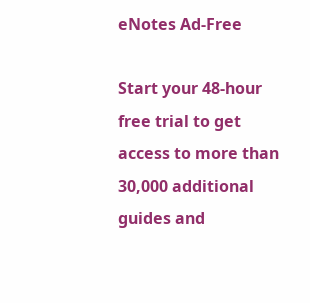eNotes Ad-Free

Start your 48-hour free trial to get access to more than 30,000 additional guides and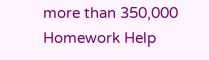more than 350,000 Homework Help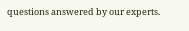questions answered by our experts.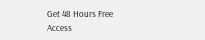Get 48 Hours Free Access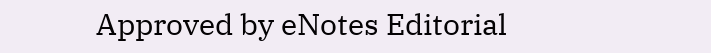Approved by eNotes Editorial